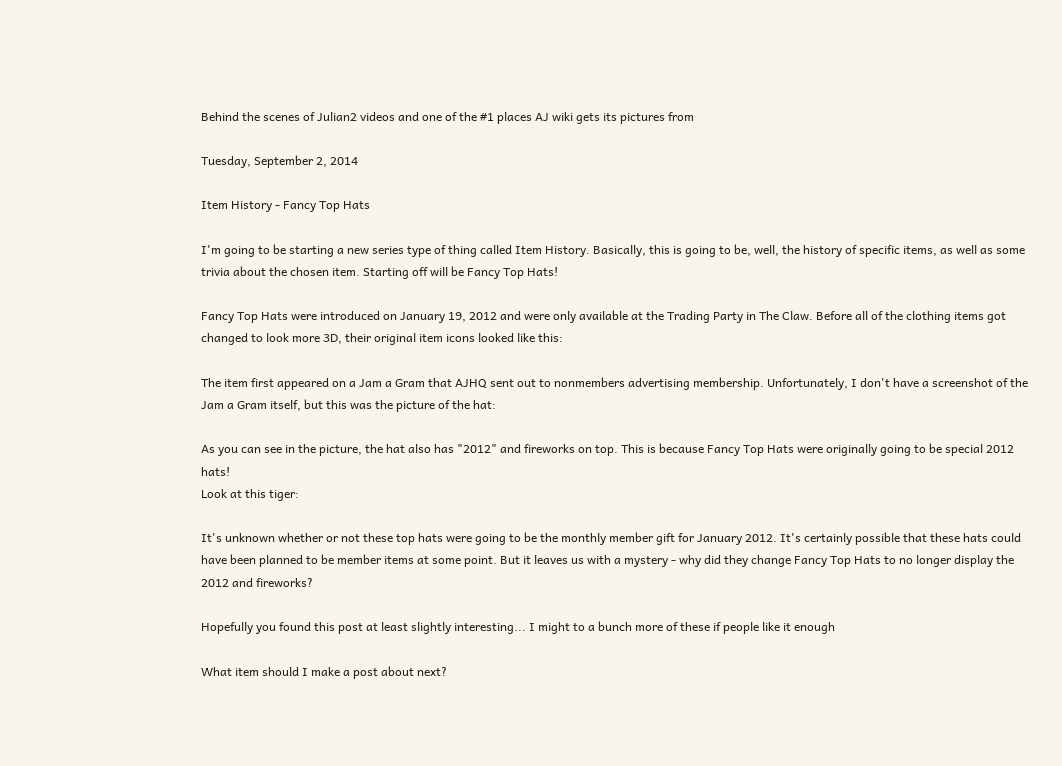Behind the scenes of Julian2 videos and one of the #1 places AJ wiki gets its pictures from

Tuesday, September 2, 2014

Item History - Fancy Top Hats

I'm going to be starting a new series type of thing called Item History. Basically, this is going to be, well, the history of specific items, as well as some trivia about the chosen item. Starting off will be Fancy Top Hats!

Fancy Top Hats were introduced on January 19, 2012 and were only available at the Trading Party in The Claw. Before all of the clothing items got changed to look more 3D, their original item icons looked like this:

The item first appeared on a Jam a Gram that AJHQ sent out to nonmembers advertising membership. Unfortunately, I don't have a screenshot of the Jam a Gram itself, but this was the picture of the hat:

As you can see in the picture, the hat also has "2012" and fireworks on top. This is because Fancy Top Hats were originally going to be special 2012 hats!
Look at this tiger:

It's unknown whether or not these top hats were going to be the monthly member gift for January 2012. It's certainly possible that these hats could have been planned to be member items at some point. But it leaves us with a mystery - why did they change Fancy Top Hats to no longer display the 2012 and fireworks?

Hopefully you found this post at least slightly interesting... I might to a bunch more of these if people like it enough

What item should I make a post about next?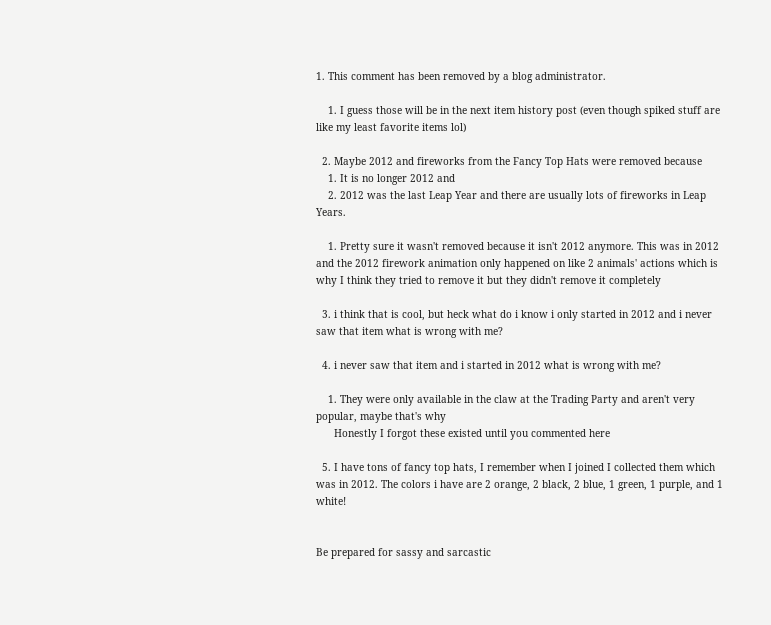1. This comment has been removed by a blog administrator.

    1. I guess those will be in the next item history post (even though spiked stuff are like my least favorite items lol)

  2. Maybe 2012 and fireworks from the Fancy Top Hats were removed because
    1. It is no longer 2012 and
    2. 2012 was the last Leap Year and there are usually lots of fireworks in Leap Years.

    1. Pretty sure it wasn't removed because it isn't 2012 anymore. This was in 2012 and the 2012 firework animation only happened on like 2 animals' actions which is why I think they tried to remove it but they didn't remove it completely

  3. i think that is cool, but heck what do i know i only started in 2012 and i never saw that item what is wrong with me?

  4. i never saw that item and i started in 2012 what is wrong with me?

    1. They were only available in the claw at the Trading Party and aren't very popular, maybe that's why
      Honestly I forgot these existed until you commented here

  5. I have tons of fancy top hats, I remember when I joined I collected them which was in 2012. The colors i have are 2 orange, 2 black, 2 blue, 1 green, 1 purple, and 1 white!


Be prepared for sassy and sarcastic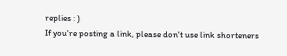replies : )
If you're posting a link, please don't use link shorteners